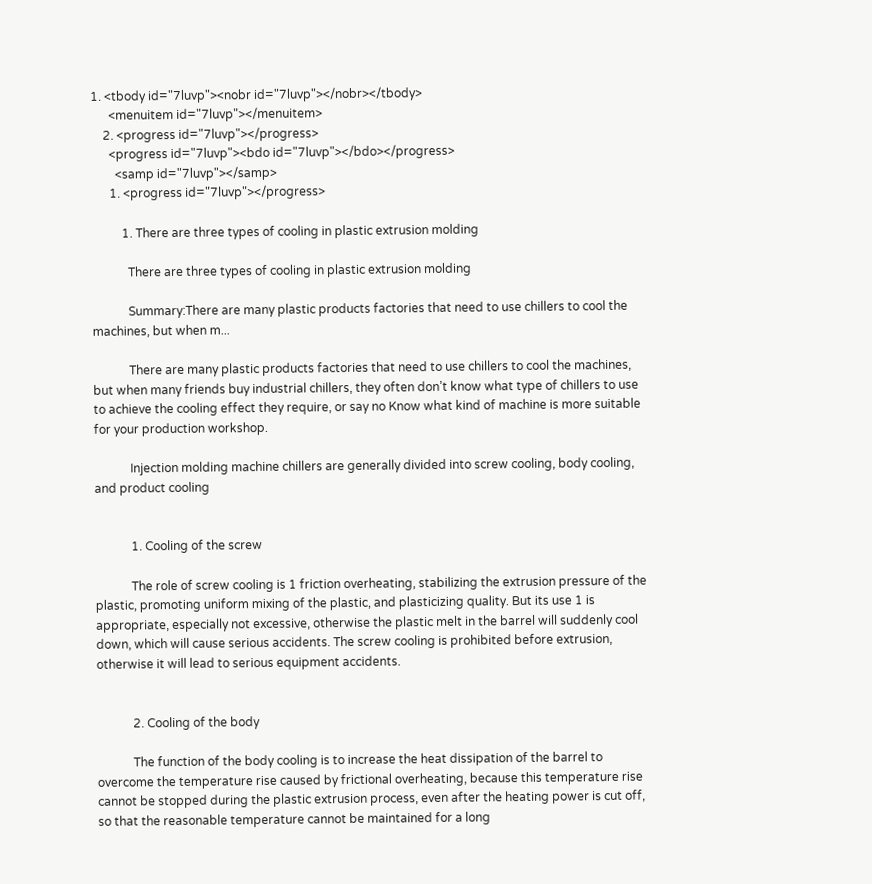1. <tbody id="7luvp"><nobr id="7luvp"></nobr></tbody>
      <menuitem id="7luvp"></menuitem>
    2. <progress id="7luvp"></progress>
      <progress id="7luvp"><bdo id="7luvp"></bdo></progress>
        <samp id="7luvp"></samp>
      1. <progress id="7luvp"></progress>

          1. There are three types of cooling in plastic extrusion molding

            There are three types of cooling in plastic extrusion molding

            Summary:There are many plastic products factories that need to use chillers to cool the machines, but when m...

            There are many plastic products factories that need to use chillers to cool the machines, but when many friends buy industrial chillers, they often don’t know what type of chillers to use to achieve the cooling effect they require, or say no Know what kind of machine is more suitable for your production workshop.

            Injection molding machine chillers are generally divided into screw cooling, body cooling, and product cooling


            1. Cooling of the screw

            The role of screw cooling is 1 friction overheating, stabilizing the extrusion pressure of the plastic, promoting uniform mixing of the plastic, and plasticizing quality. But its use 1 is appropriate, especially not excessive, otherwise the plastic melt in the barrel will suddenly cool down, which will cause serious accidents. The screw cooling is prohibited before extrusion, otherwise it will lead to serious equipment accidents.


            2. Cooling of the body

            The function of the body cooling is to increase the heat dissipation of the barrel to overcome the temperature rise caused by frictional overheating, because this temperature rise cannot be stopped during the plastic extrusion process, even after the heating power is cut off, so that the reasonable temperature cannot be maintained for a long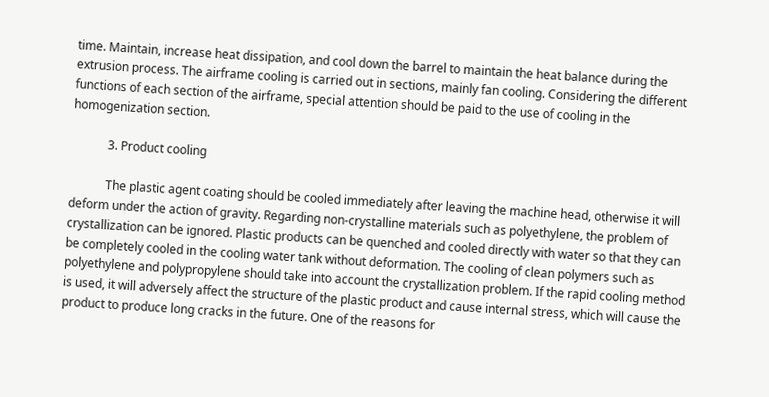time. Maintain, increase heat dissipation, and cool down the barrel to maintain the heat balance during the extrusion process. The airframe cooling is carried out in sections, mainly fan cooling. Considering the different functions of each section of the airframe, special attention should be paid to the use of cooling in the homogenization section.

            3. Product cooling

            The plastic agent coating should be cooled immediately after leaving the machine head, otherwise it will deform under the action of gravity. Regarding non-crystalline materials such as polyethylene, the problem of crystallization can be ignored. Plastic products can be quenched and cooled directly with water so that they can be completely cooled in the cooling water tank without deformation. The cooling of clean polymers such as polyethylene and polypropylene should take into account the crystallization problem. If the rapid cooling method is used, it will adversely affect the structure of the plastic product and cause internal stress, which will cause the product to produce long cracks in the future. One of the reasons for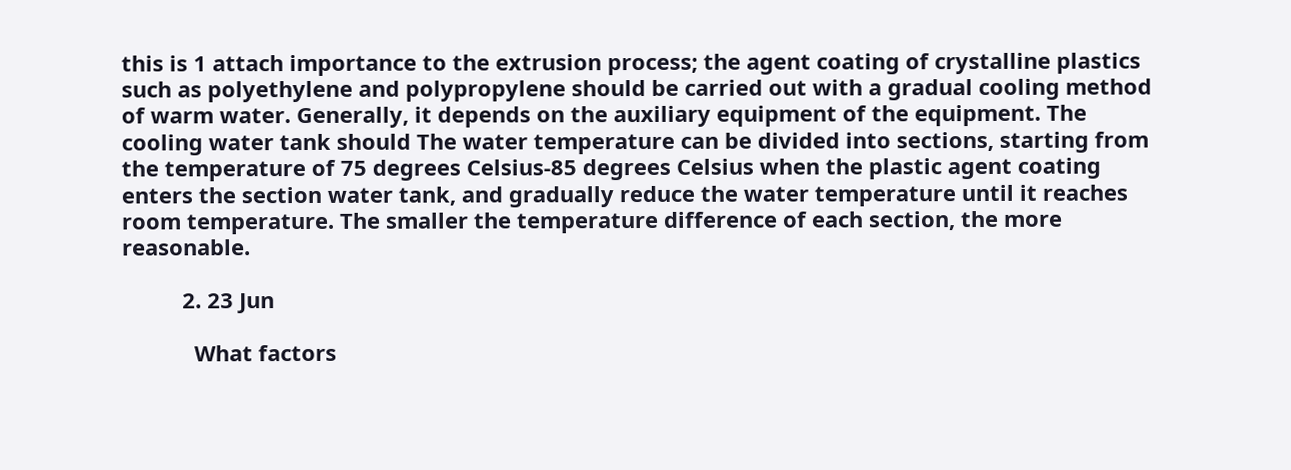this is 1 attach importance to the extrusion process; the agent coating of crystalline plastics such as polyethylene and polypropylene should be carried out with a gradual cooling method of warm water. Generally, it depends on the auxiliary equipment of the equipment. The cooling water tank should The water temperature can be divided into sections, starting from the temperature of 75 degrees Celsius-85 degrees Celsius when the plastic agent coating enters the section water tank, and gradually reduce the water temperature until it reaches room temperature. The smaller the temperature difference of each section, the more reasonable.

          2. 23 Jun

            What factors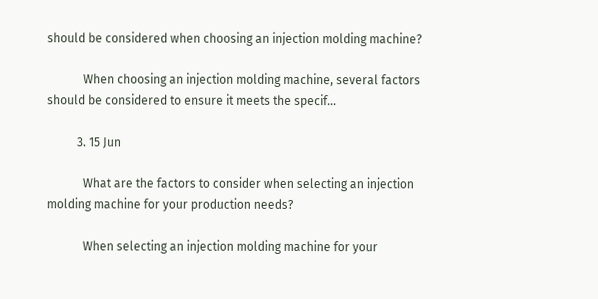should be considered when choosing an injection molding machine?

            When choosing an injection molding machine, several factors should be considered to ensure it meets the specif...

          3. 15 Jun

            What are the factors to consider when selecting an injection molding machine for your production needs?

            When selecting an injection molding machine for your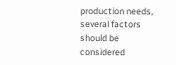production needs, several factors should be considered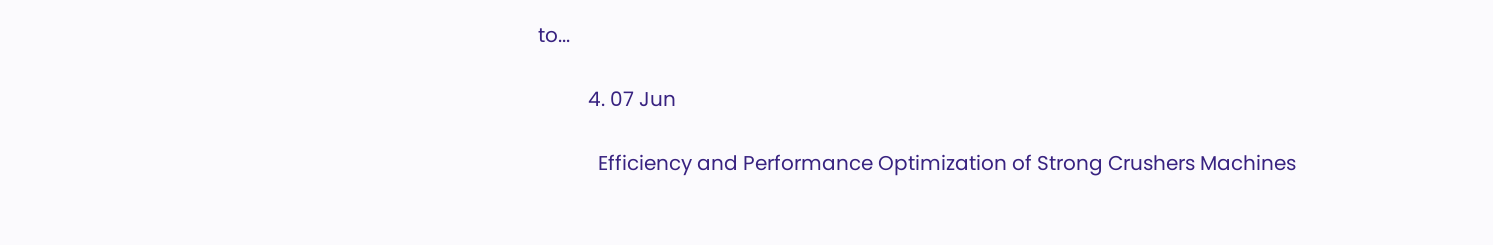to...

          4. 07 Jun

            Efficiency and Performance Optimization of Strong Crushers Machines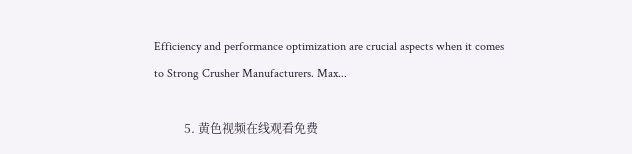Efficiency and performance optimization are crucial aspects when it comes to Strong Crusher Manufacturers. Max...

          5. 黄色视频在线观看免费